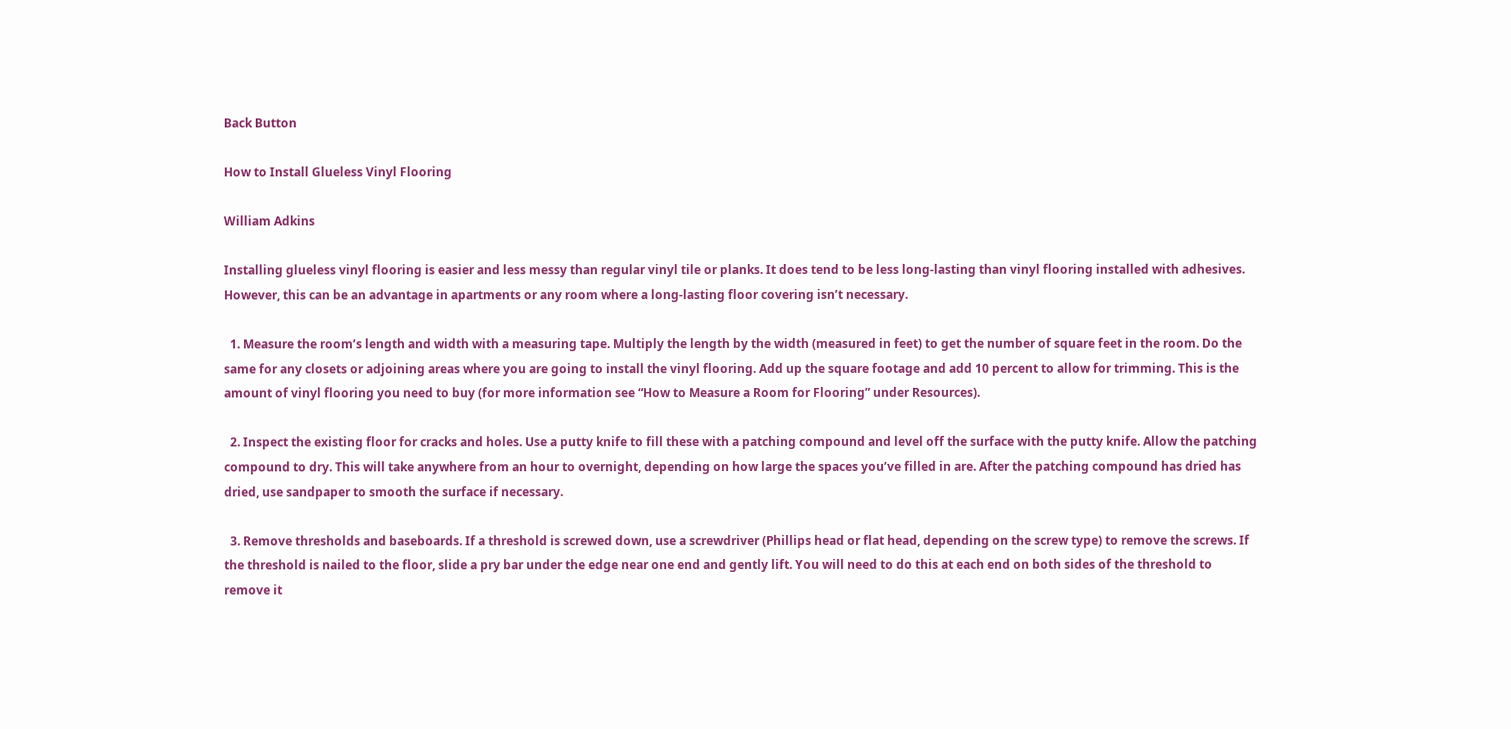Back Button

How to Install Glueless Vinyl Flooring

William Adkins

Installing glueless vinyl flooring is easier and less messy than regular vinyl tile or planks. It does tend to be less long-lasting than vinyl flooring installed with adhesives. However, this can be an advantage in apartments or any room where a long-lasting floor covering isn’t necessary.

  1. Measure the room’s length and width with a measuring tape. Multiply the length by the width (measured in feet) to get the number of square feet in the room. Do the same for any closets or adjoining areas where you are going to install the vinyl flooring. Add up the square footage and add 10 percent to allow for trimming. This is the amount of vinyl flooring you need to buy (for more information see “How to Measure a Room for Flooring” under Resources).

  2. Inspect the existing floor for cracks and holes. Use a putty knife to fill these with a patching compound and level off the surface with the putty knife. Allow the patching compound to dry. This will take anywhere from an hour to overnight, depending on how large the spaces you’ve filled in are. After the patching compound has dried has dried, use sandpaper to smooth the surface if necessary.

  3. Remove thresholds and baseboards. If a threshold is screwed down, use a screwdriver (Phillips head or flat head, depending on the screw type) to remove the screws. If the threshold is nailed to the floor, slide a pry bar under the edge near one end and gently lift. You will need to do this at each end on both sides of the threshold to remove it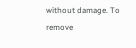without damage. To remove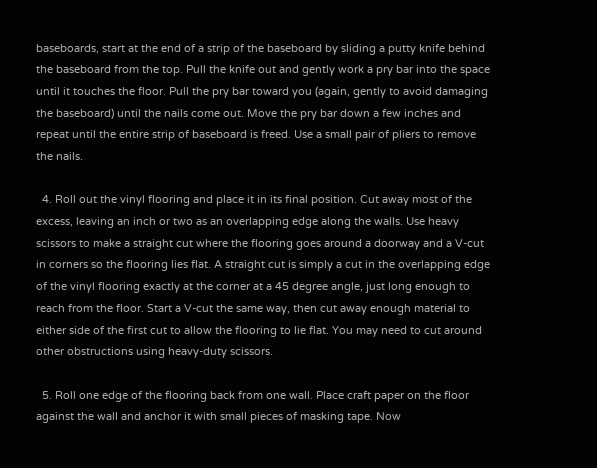baseboards, start at the end of a strip of the baseboard by sliding a putty knife behind the baseboard from the top. Pull the knife out and gently work a pry bar into the space until it touches the floor. Pull the pry bar toward you (again, gently to avoid damaging the baseboard) until the nails come out. Move the pry bar down a few inches and repeat until the entire strip of baseboard is freed. Use a small pair of pliers to remove the nails.

  4. Roll out the vinyl flooring and place it in its final position. Cut away most of the excess, leaving an inch or two as an overlapping edge along the walls. Use heavy scissors to make a straight cut where the flooring goes around a doorway and a V-cut in corners so the flooring lies flat. A straight cut is simply a cut in the overlapping edge of the vinyl flooring exactly at the corner at a 45 degree angle, just long enough to reach from the floor. Start a V-cut the same way, then cut away enough material to either side of the first cut to allow the flooring to lie flat. You may need to cut around other obstructions using heavy-duty scissors.

  5. Roll one edge of the flooring back from one wall. Place craft paper on the floor against the wall and anchor it with small pieces of masking tape. Now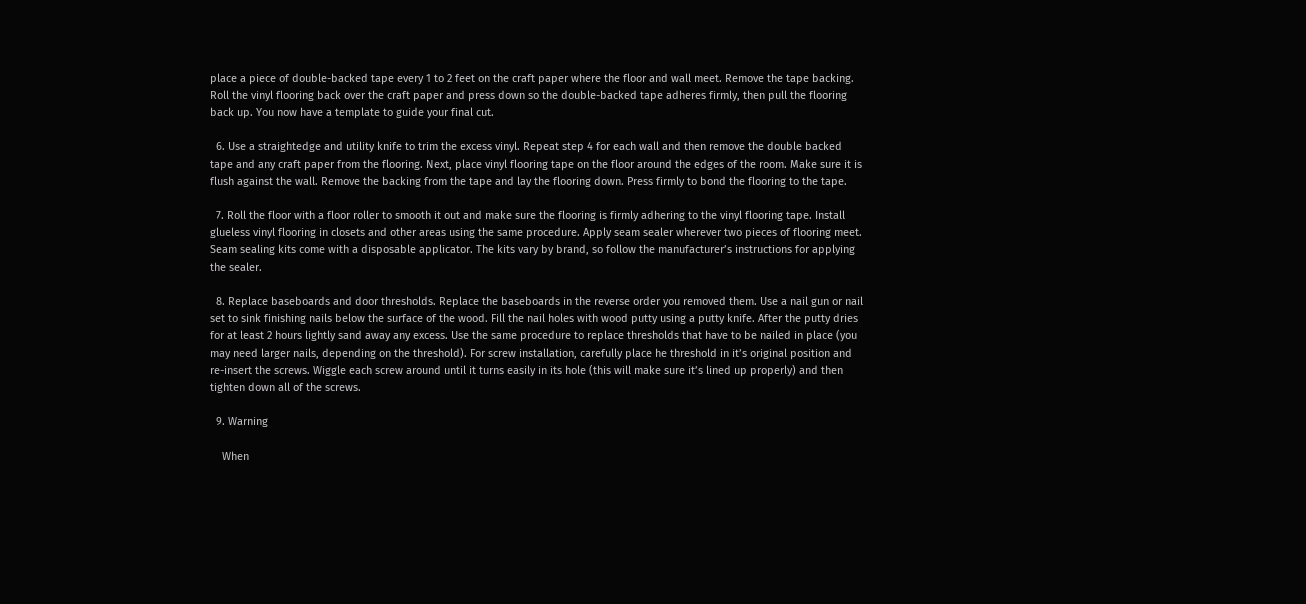place a piece of double-backed tape every 1 to 2 feet on the craft paper where the floor and wall meet. Remove the tape backing. Roll the vinyl flooring back over the craft paper and press down so the double-backed tape adheres firmly, then pull the flooring back up. You now have a template to guide your final cut.

  6. Use a straightedge and utility knife to trim the excess vinyl. Repeat step 4 for each wall and then remove the double backed tape and any craft paper from the flooring. Next, place vinyl flooring tape on the floor around the edges of the room. Make sure it is flush against the wall. Remove the backing from the tape and lay the flooring down. Press firmly to bond the flooring to the tape.

  7. Roll the floor with a floor roller to smooth it out and make sure the flooring is firmly adhering to the vinyl flooring tape. Install glueless vinyl flooring in closets and other areas using the same procedure. Apply seam sealer wherever two pieces of flooring meet. Seam sealing kits come with a disposable applicator. The kits vary by brand, so follow the manufacturer’s instructions for applying the sealer.

  8. Replace baseboards and door thresholds. Replace the baseboards in the reverse order you removed them. Use a nail gun or nail set to sink finishing nails below the surface of the wood. Fill the nail holes with wood putty using a putty knife. After the putty dries for at least 2 hours lightly sand away any excess. Use the same procedure to replace thresholds that have to be nailed in place (you may need larger nails, depending on the threshold). For screw installation, carefully place he threshold in it’s original position and re-insert the screws. Wiggle each screw around until it turns easily in its hole (this will make sure it’s lined up properly) and then tighten down all of the screws.

  9. Warning

    When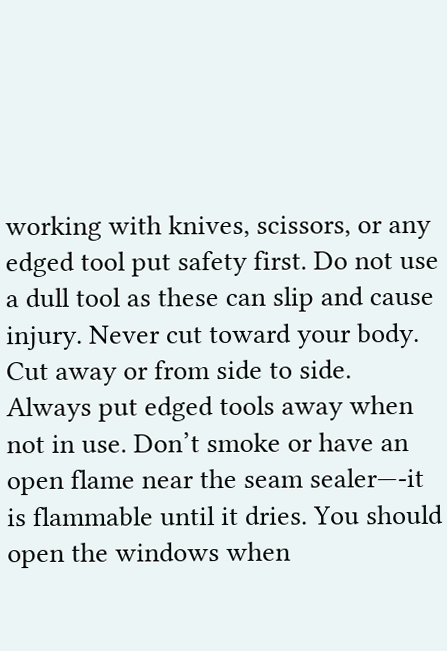working with knives, scissors, or any edged tool put safety first. Do not use a dull tool as these can slip and cause injury. Never cut toward your body. Cut away or from side to side. Always put edged tools away when not in use. Don’t smoke or have an open flame near the seam sealer—-it is flammable until it dries. You should open the windows when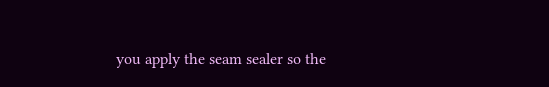you apply the seam sealer so the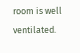room is well ventilated.